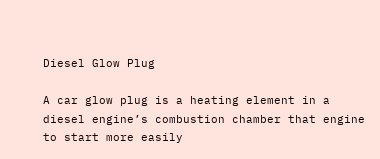Diesel Glow Plug

A car glow plug is a heating element in a diesel engine’s combustion chamber that engine to start more easily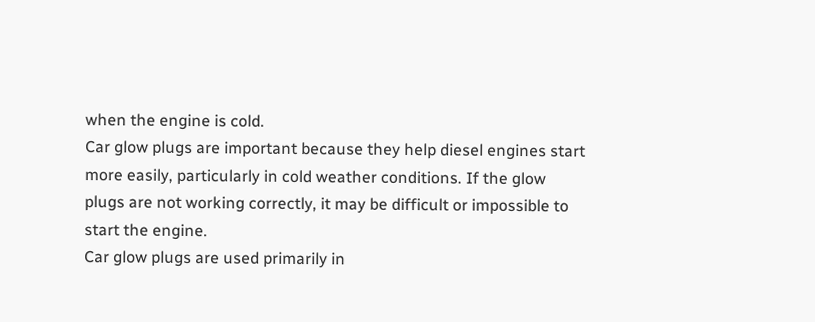when the engine is cold.
Car glow plugs are important because they help diesel engines start more easily, particularly in cold weather conditions. If the glow plugs are not working correctly, it may be difficult or impossible to start the engine.
Car glow plugs are used primarily in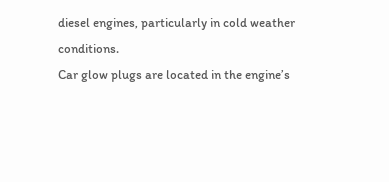diesel engines, particularly in cold weather conditions.
Car glow plugs are located in the engine’s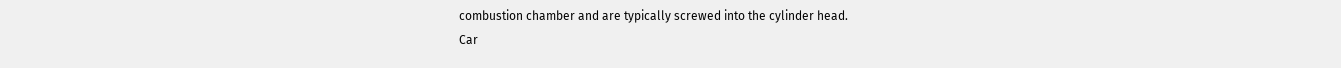combustion chamber and are typically screwed into the cylinder head.
Car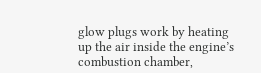glow plugs work by heating up the air inside the engine’s combustion chamber,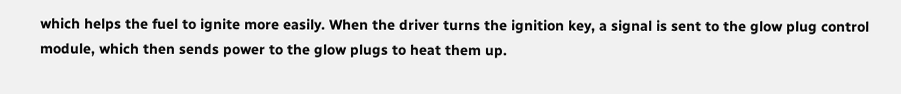which helps the fuel to ignite more easily. When the driver turns the ignition key, a signal is sent to the glow plug control module, which then sends power to the glow plugs to heat them up.